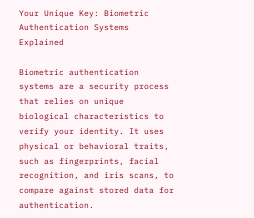Your Unique Key: Biometric Authentication Systems Explained

Biometric authentication systems are a security process that relies on unique biological characteristics to verify your identity. It uses physical or behavioral traits, such as fingerprints, facial recognition, and iris scans, to compare against stored data for authentication.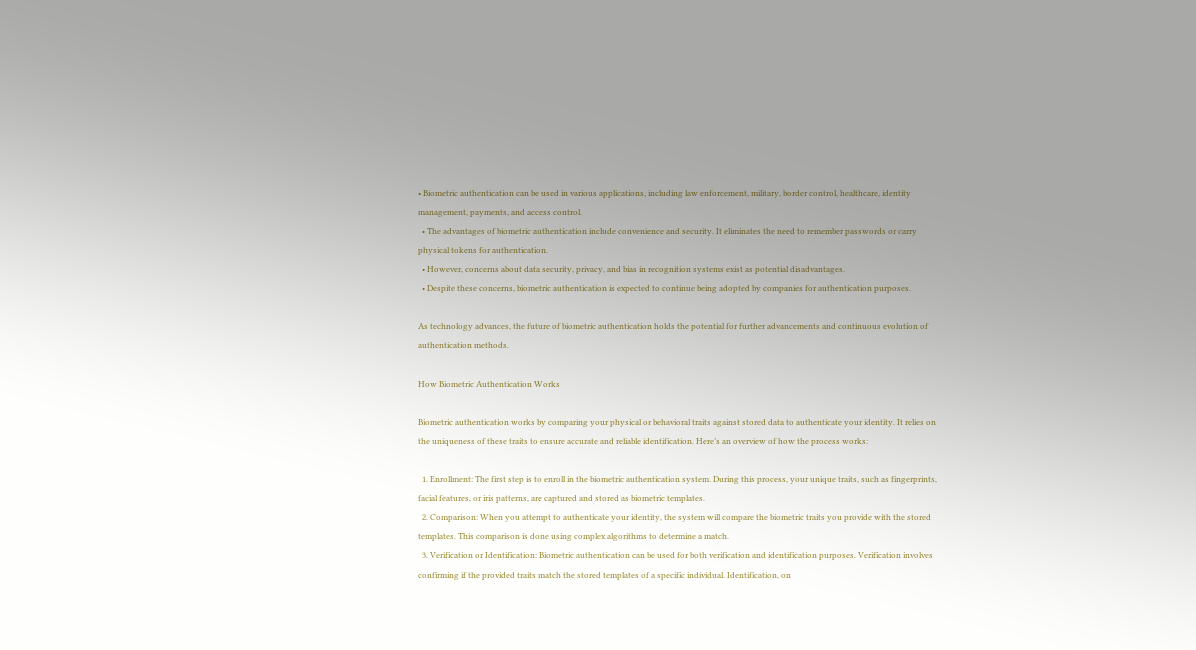• Biometric authentication can be used in various applications, including law enforcement, military, border control, healthcare, identity management, payments, and access control.
  • The advantages of biometric authentication include convenience and security. It eliminates the need to remember passwords or carry physical tokens for authentication.
  • However, concerns about data security, privacy, and bias in recognition systems exist as potential disadvantages.
  • Despite these concerns, biometric authentication is expected to continue being adopted by companies for authentication purposes.

As technology advances, the future of biometric authentication holds the potential for further advancements and continuous evolution of authentication methods.

How Biometric Authentication Works

Biometric authentication works by comparing your physical or behavioral traits against stored data to authenticate your identity. It relies on the uniqueness of these traits to ensure accurate and reliable identification. Here’s an overview of how the process works:

  1. Enrollment: The first step is to enroll in the biometric authentication system. During this process, your unique traits, such as fingerprints, facial features, or iris patterns, are captured and stored as biometric templates.
  2. Comparison: When you attempt to authenticate your identity, the system will compare the biometric traits you provide with the stored templates. This comparison is done using complex algorithms to determine a match.
  3. Verification or Identification: Biometric authentication can be used for both verification and identification purposes. Verification involves confirming if the provided traits match the stored templates of a specific individual. Identification, on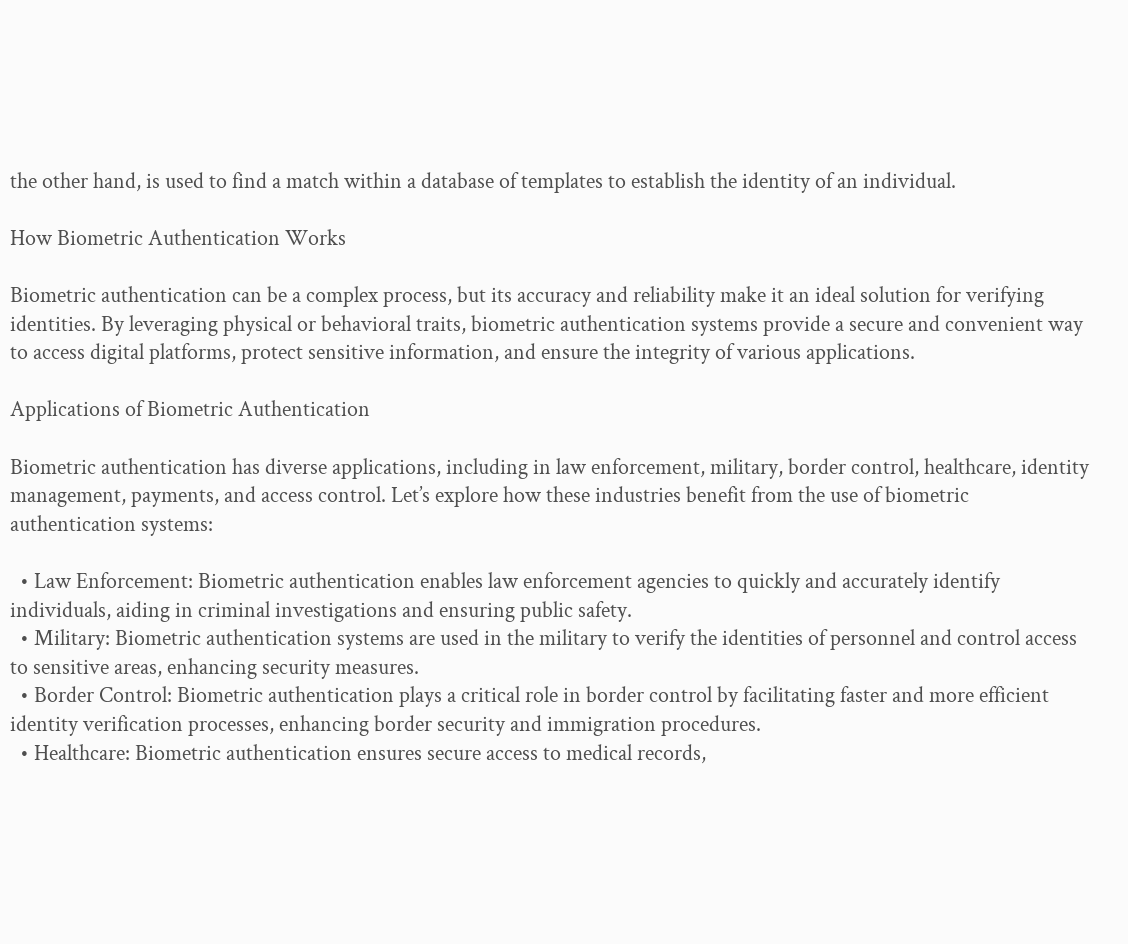the other hand, is used to find a match within a database of templates to establish the identity of an individual.

How Biometric Authentication Works

Biometric authentication can be a complex process, but its accuracy and reliability make it an ideal solution for verifying identities. By leveraging physical or behavioral traits, biometric authentication systems provide a secure and convenient way to access digital platforms, protect sensitive information, and ensure the integrity of various applications.

Applications of Biometric Authentication

Biometric authentication has diverse applications, including in law enforcement, military, border control, healthcare, identity management, payments, and access control. Let’s explore how these industries benefit from the use of biometric authentication systems:

  • Law Enforcement: Biometric authentication enables law enforcement agencies to quickly and accurately identify individuals, aiding in criminal investigations and ensuring public safety.
  • Military: Biometric authentication systems are used in the military to verify the identities of personnel and control access to sensitive areas, enhancing security measures.
  • Border Control: Biometric authentication plays a critical role in border control by facilitating faster and more efficient identity verification processes, enhancing border security and immigration procedures.
  • Healthcare: Biometric authentication ensures secure access to medical records,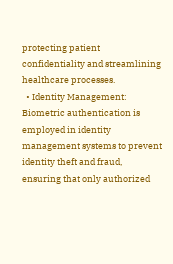protecting patient confidentiality and streamlining healthcare processes.
  • Identity Management: Biometric authentication is employed in identity management systems to prevent identity theft and fraud, ensuring that only authorized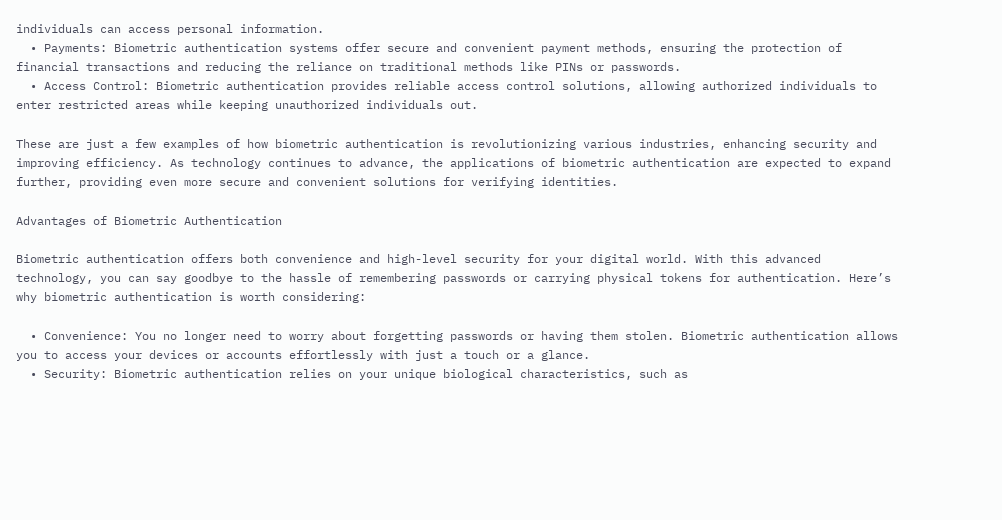individuals can access personal information.
  • Payments: Biometric authentication systems offer secure and convenient payment methods, ensuring the protection of financial transactions and reducing the reliance on traditional methods like PINs or passwords.
  • Access Control: Biometric authentication provides reliable access control solutions, allowing authorized individuals to enter restricted areas while keeping unauthorized individuals out.

These are just a few examples of how biometric authentication is revolutionizing various industries, enhancing security and improving efficiency. As technology continues to advance, the applications of biometric authentication are expected to expand further, providing even more secure and convenient solutions for verifying identities.

Advantages of Biometric Authentication

Biometric authentication offers both convenience and high-level security for your digital world. With this advanced technology, you can say goodbye to the hassle of remembering passwords or carrying physical tokens for authentication. Here’s why biometric authentication is worth considering:

  • Convenience: You no longer need to worry about forgetting passwords or having them stolen. Biometric authentication allows you to access your devices or accounts effortlessly with just a touch or a glance.
  • Security: Biometric authentication relies on your unique biological characteristics, such as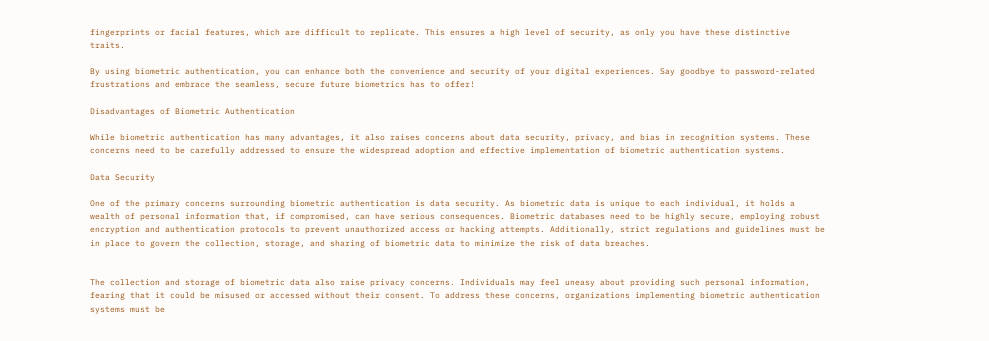fingerprints or facial features, which are difficult to replicate. This ensures a high level of security, as only you have these distinctive traits.

By using biometric authentication, you can enhance both the convenience and security of your digital experiences. Say goodbye to password-related frustrations and embrace the seamless, secure future biometrics has to offer!

Disadvantages of Biometric Authentication

While biometric authentication has many advantages, it also raises concerns about data security, privacy, and bias in recognition systems. These concerns need to be carefully addressed to ensure the widespread adoption and effective implementation of biometric authentication systems.

Data Security

One of the primary concerns surrounding biometric authentication is data security. As biometric data is unique to each individual, it holds a wealth of personal information that, if compromised, can have serious consequences. Biometric databases need to be highly secure, employing robust encryption and authentication protocols to prevent unauthorized access or hacking attempts. Additionally, strict regulations and guidelines must be in place to govern the collection, storage, and sharing of biometric data to minimize the risk of data breaches.


The collection and storage of biometric data also raise privacy concerns. Individuals may feel uneasy about providing such personal information, fearing that it could be misused or accessed without their consent. To address these concerns, organizations implementing biometric authentication systems must be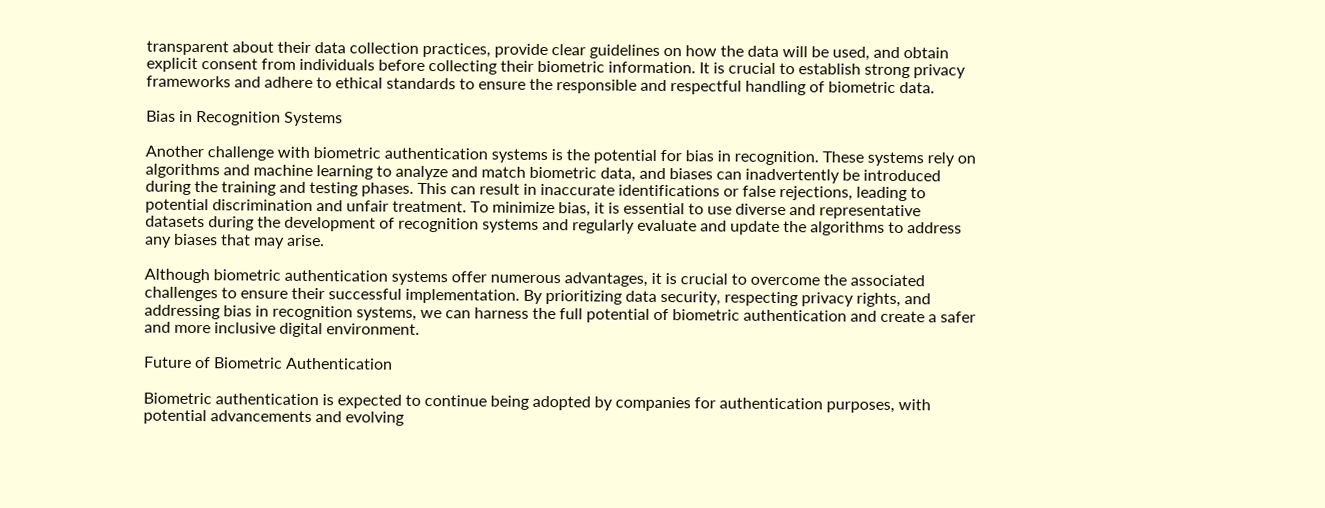transparent about their data collection practices, provide clear guidelines on how the data will be used, and obtain explicit consent from individuals before collecting their biometric information. It is crucial to establish strong privacy frameworks and adhere to ethical standards to ensure the responsible and respectful handling of biometric data.

Bias in Recognition Systems

Another challenge with biometric authentication systems is the potential for bias in recognition. These systems rely on algorithms and machine learning to analyze and match biometric data, and biases can inadvertently be introduced during the training and testing phases. This can result in inaccurate identifications or false rejections, leading to potential discrimination and unfair treatment. To minimize bias, it is essential to use diverse and representative datasets during the development of recognition systems and regularly evaluate and update the algorithms to address any biases that may arise.

Although biometric authentication systems offer numerous advantages, it is crucial to overcome the associated challenges to ensure their successful implementation. By prioritizing data security, respecting privacy rights, and addressing bias in recognition systems, we can harness the full potential of biometric authentication and create a safer and more inclusive digital environment.

Future of Biometric Authentication

Biometric authentication is expected to continue being adopted by companies for authentication purposes, with potential advancements and evolving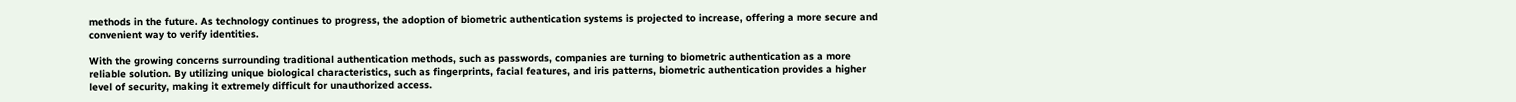methods in the future. As technology continues to progress, the adoption of biometric authentication systems is projected to increase, offering a more secure and convenient way to verify identities.

With the growing concerns surrounding traditional authentication methods, such as passwords, companies are turning to biometric authentication as a more reliable solution. By utilizing unique biological characteristics, such as fingerprints, facial features, and iris patterns, biometric authentication provides a higher level of security, making it extremely difficult for unauthorized access.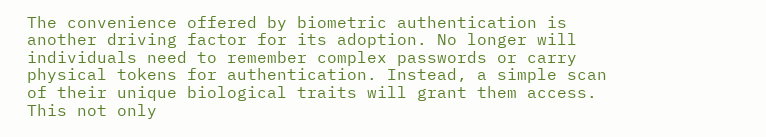The convenience offered by biometric authentication is another driving factor for its adoption. No longer will individuals need to remember complex passwords or carry physical tokens for authentication. Instead, a simple scan of their unique biological traits will grant them access. This not only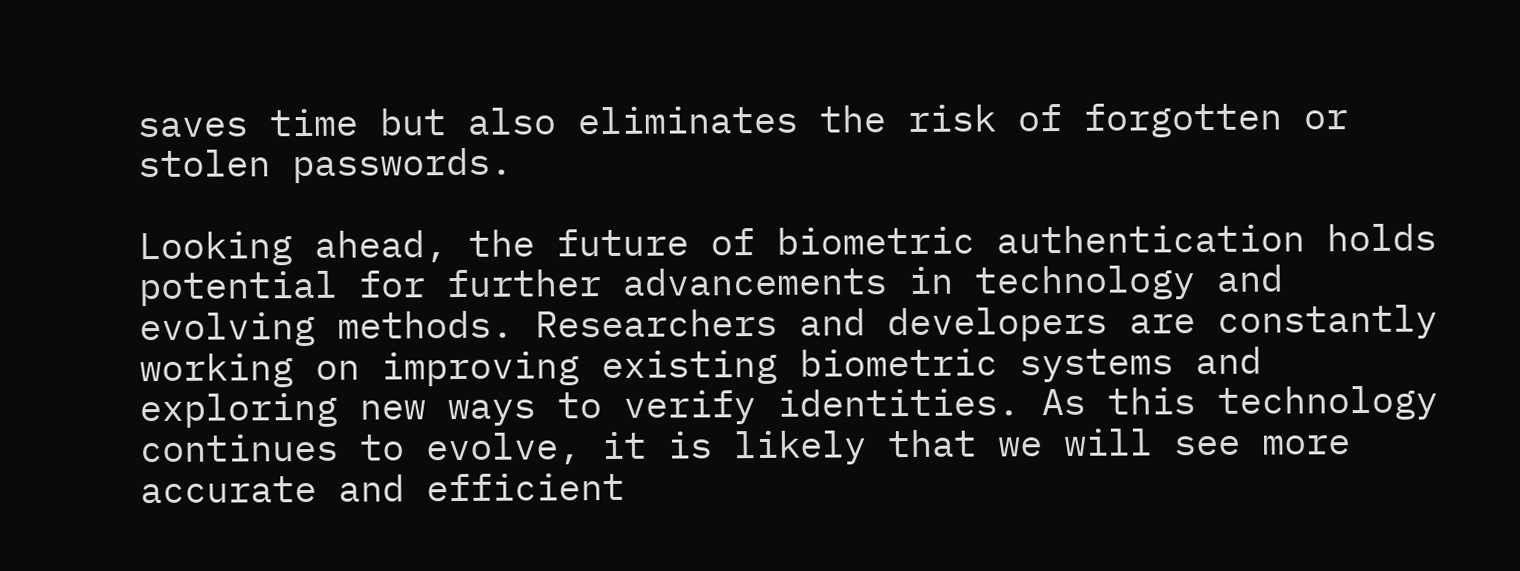saves time but also eliminates the risk of forgotten or stolen passwords.

Looking ahead, the future of biometric authentication holds potential for further advancements in technology and evolving methods. Researchers and developers are constantly working on improving existing biometric systems and exploring new ways to verify identities. As this technology continues to evolve, it is likely that we will see more accurate and efficient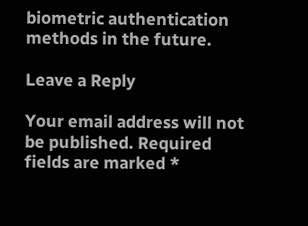biometric authentication methods in the future.

Leave a Reply

Your email address will not be published. Required fields are marked *